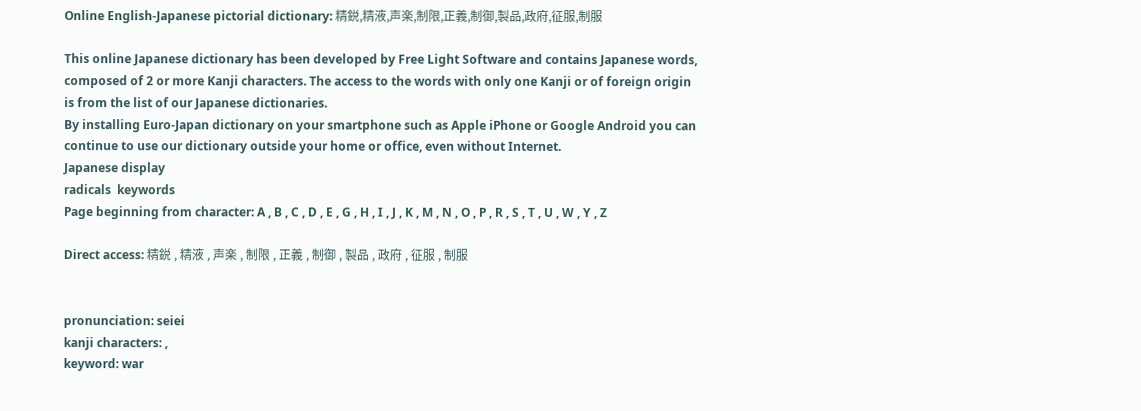Online English-Japanese pictorial dictionary: 精鋭,精液,声楽,制限,正義,制御,製品,政府,征服,制服

This online Japanese dictionary has been developed by Free Light Software and contains Japanese words, composed of 2 or more Kanji characters. The access to the words with only one Kanji or of foreign origin is from the list of our Japanese dictionaries.
By installing Euro-Japan dictionary on your smartphone such as Apple iPhone or Google Android you can continue to use our dictionary outside your home or office, even without Internet.
Japanese display
radicals  keywords
Page beginning from character: A , B , C , D , E , G , H , I , J , K , M , N , O , P , R , S , T , U , W , Y , Z

Direct access: 精鋭 , 精液 , 声楽 , 制限 , 正義 , 制御 , 製品 , 政府 , 征服 , 制服


pronunciation: seiei
kanji characters: ,
keyword: war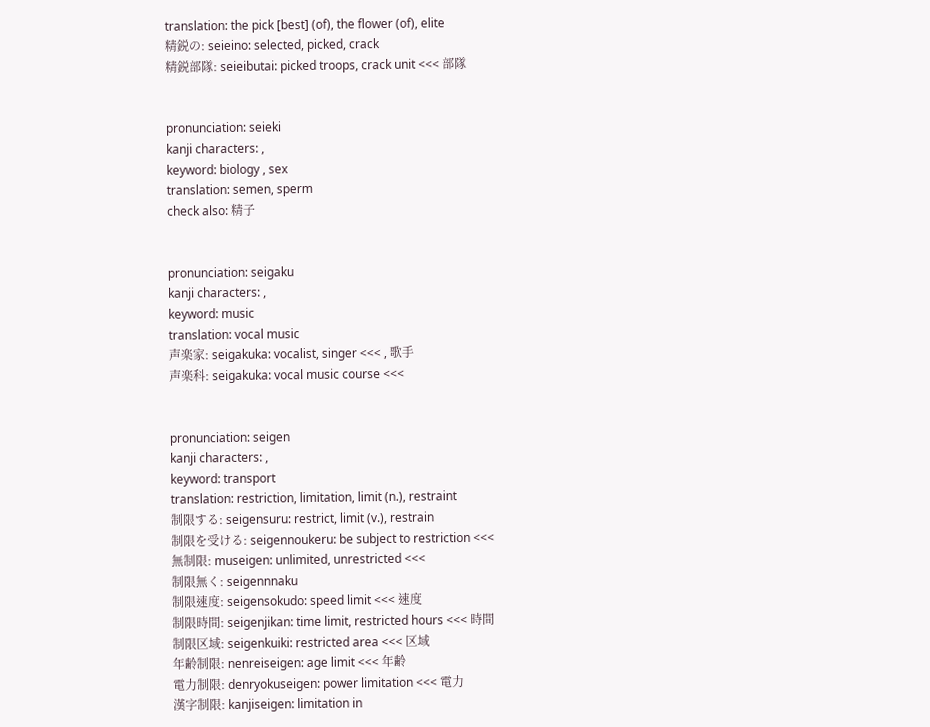translation: the pick [best] (of), the flower (of), elite
精鋭の: seieino: selected, picked, crack
精鋭部隊: seieibutai: picked troops, crack unit <<< 部隊


pronunciation: seieki
kanji characters: ,
keyword: biology , sex
translation: semen, sperm
check also: 精子


pronunciation: seigaku
kanji characters: ,
keyword: music
translation: vocal music
声楽家: seigakuka: vocalist, singer <<< , 歌手
声楽科: seigakuka: vocal music course <<<


pronunciation: seigen
kanji characters: ,
keyword: transport
translation: restriction, limitation, limit (n.), restraint
制限する: seigensuru: restrict, limit (v.), restrain
制限を受ける: seigennoukeru: be subject to restriction <<<
無制限: museigen: unlimited, unrestricted <<<
制限無く: seigennnaku
制限速度: seigensokudo: speed limit <<< 速度
制限時間: seigenjikan: time limit, restricted hours <<< 時間
制限区域: seigenkuiki: restricted area <<< 区域
年齢制限: nenreiseigen: age limit <<< 年齢
電力制限: denryokuseigen: power limitation <<< 電力
漢字制限: kanjiseigen: limitation in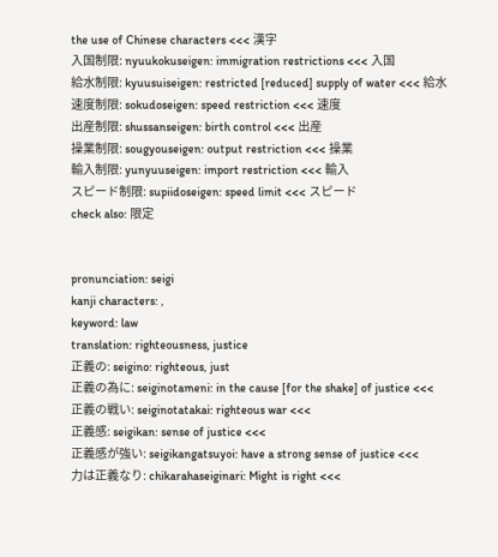the use of Chinese characters <<< 漢字
入国制限: nyuukokuseigen: immigration restrictions <<< 入国
給水制限: kyuusuiseigen: restricted [reduced] supply of water <<< 給水
速度制限: sokudoseigen: speed restriction <<< 速度
出産制限: shussanseigen: birth control <<< 出産
操業制限: sougyouseigen: output restriction <<< 操業
輸入制限: yunyuuseigen: import restriction <<< 輸入
スピード制限: supiidoseigen: speed limit <<< スピード
check also: 限定


pronunciation: seigi
kanji characters: ,
keyword: law
translation: righteousness, justice
正義の: seigino: righteous, just
正義の為に: seiginotameni: in the cause [for the shake] of justice <<<
正義の戦い: seiginotatakai: righteous war <<<
正義感: seigikan: sense of justice <<<
正義感が強い: seigikangatsuyoi: have a strong sense of justice <<<
力は正義なり: chikarahaseiginari: Might is right <<<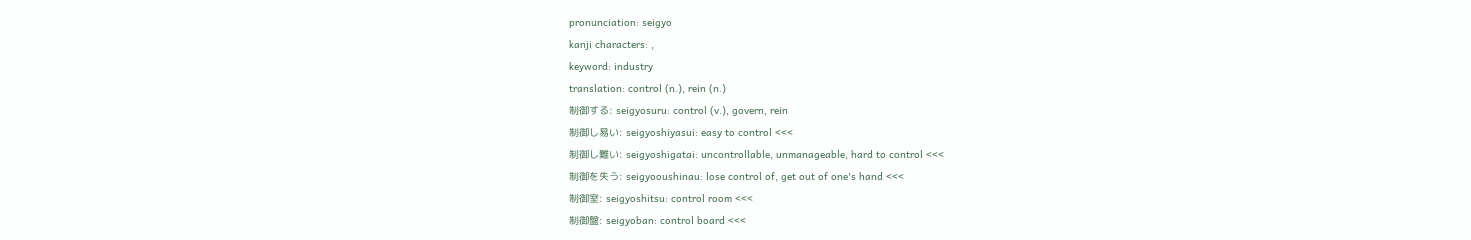pronunciation: seigyo
kanji characters: ,
keyword: industry
translation: control (n.), rein (n.)
制御する: seigyosuru: control (v.), govern, rein
制御し易い: seigyoshiyasui: easy to control <<<
制御し難い: seigyoshigatai: uncontrollable, unmanageable, hard to control <<<
制御を失う: seigyooushinau: lose control of, get out of one's hand <<<
制御室: seigyoshitsu: control room <<<
制御盤: seigyoban: control board <<<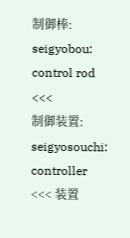制御棒: seigyobou: control rod <<<
制御装置: seigyosouchi: controller <<< 装置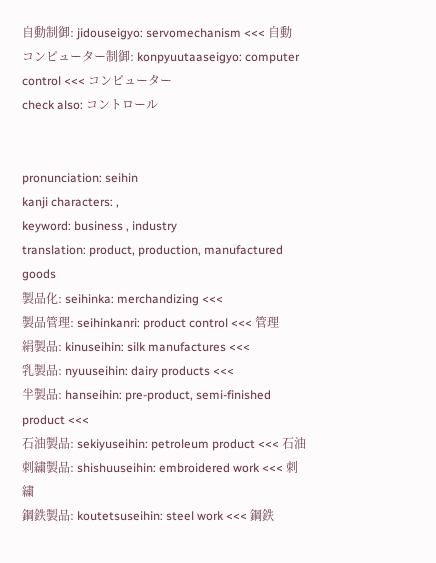自動制御: jidouseigyo: servomechanism <<< 自動
コンピューター制御: konpyuutaaseigyo: computer control <<< コンピューター
check also: コントロール


pronunciation: seihin
kanji characters: ,
keyword: business , industry
translation: product, production, manufactured goods
製品化: seihinka: merchandizing <<<
製品管理: seihinkanri: product control <<< 管理
絹製品: kinuseihin: silk manufactures <<<
乳製品: nyuuseihin: dairy products <<<
半製品: hanseihin: pre-product, semi-finished product <<<
石油製品: sekiyuseihin: petroleum product <<< 石油
刺繍製品: shishuuseihin: embroidered work <<< 刺繍
鋼鉄製品: koutetsuseihin: steel work <<< 鋼鉄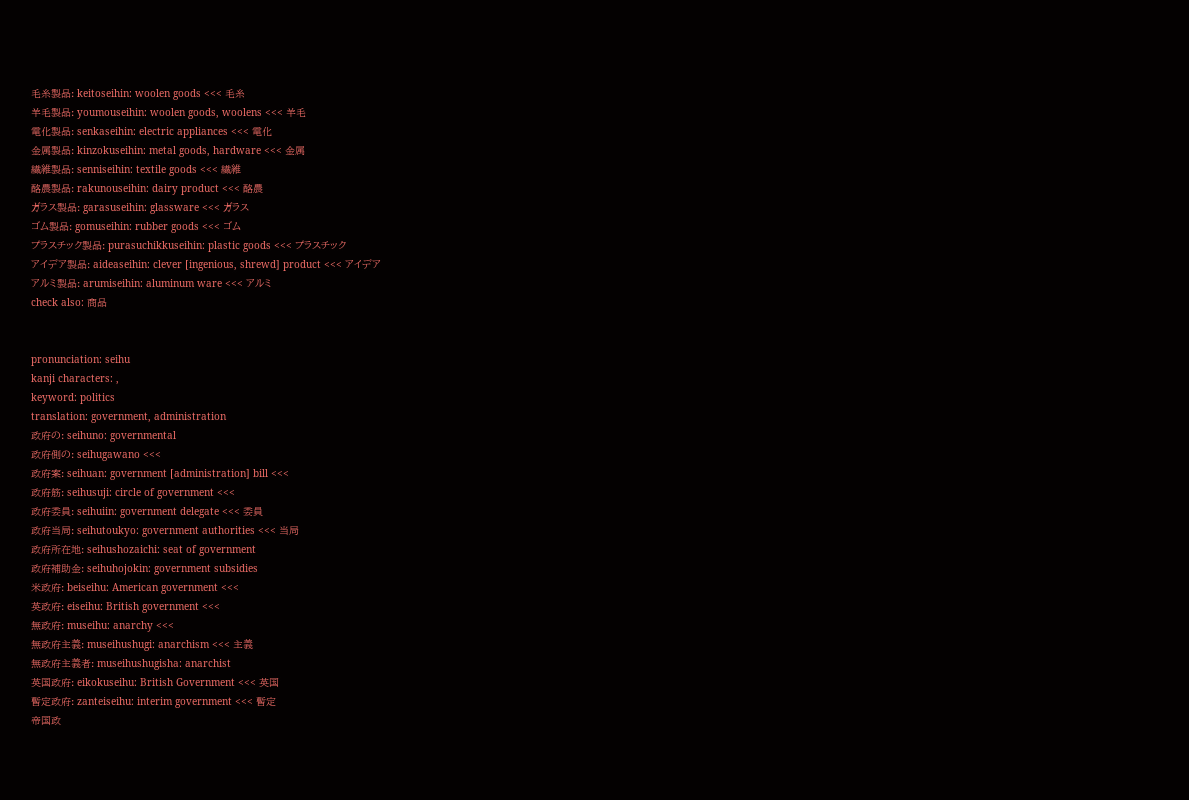毛糸製品: keitoseihin: woolen goods <<< 毛糸
羊毛製品: youmouseihin: woolen goods, woolens <<< 羊毛
電化製品: senkaseihin: electric appliances <<< 電化
金属製品: kinzokuseihin: metal goods, hardware <<< 金属
繊維製品: senniseihin: textile goods <<< 繊維
酪農製品: rakunouseihin: dairy product <<< 酪農
ガラス製品: garasuseihin: glassware <<< ガラス
ゴム製品: gomuseihin: rubber goods <<< ゴム
プラスチック製品: purasuchikkuseihin: plastic goods <<< プラスチック
アイデア製品: aideaseihin: clever [ingenious, shrewd] product <<< アイデア
アルミ製品: arumiseihin: aluminum ware <<< アルミ
check also: 商品


pronunciation: seihu
kanji characters: ,
keyword: politics
translation: government, administration
政府の: seihuno: governmental
政府側の: seihugawano <<<
政府案: seihuan: government [administration] bill <<<
政府筋: seihusuji: circle of government <<<
政府委員: seihuiin: government delegate <<< 委員
政府当局: seihutoukyo: government authorities <<< 当局
政府所在地: seihushozaichi: seat of government
政府補助金: seihuhojokin: government subsidies
米政府: beiseihu: American government <<<
英政府: eiseihu: British government <<<
無政府: museihu: anarchy <<<
無政府主義: museihushugi: anarchism <<< 主義
無政府主義者: museihushugisha: anarchist
英国政府: eikokuseihu: British Government <<< 英国
暫定政府: zanteiseihu: interim government <<< 暫定
帝国政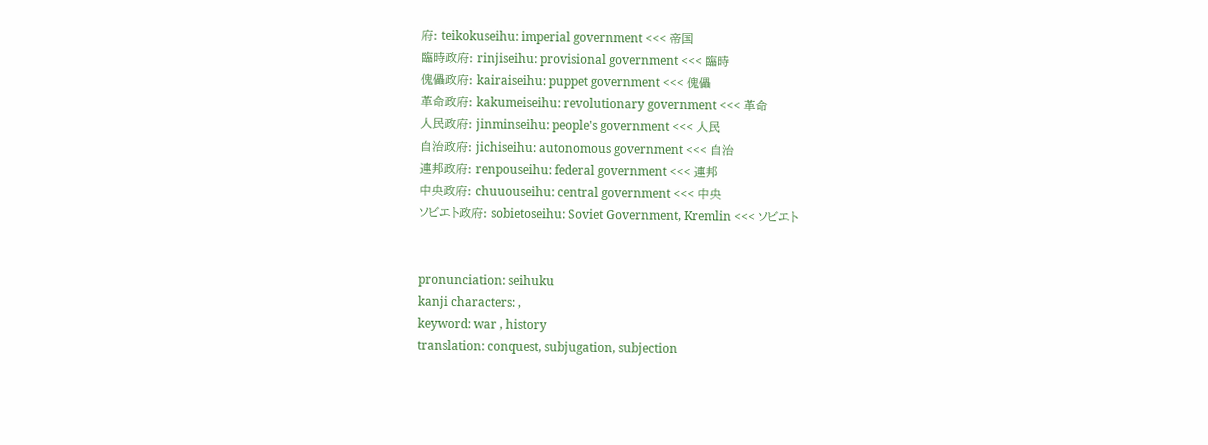府: teikokuseihu: imperial government <<< 帝国
臨時政府: rinjiseihu: provisional government <<< 臨時
傀儡政府: kairaiseihu: puppet government <<< 傀儡
革命政府: kakumeiseihu: revolutionary government <<< 革命
人民政府: jinminseihu: people's government <<< 人民
自治政府: jichiseihu: autonomous government <<< 自治
連邦政府: renpouseihu: federal government <<< 連邦
中央政府: chuuouseihu: central government <<< 中央
ソビエト政府: sobietoseihu: Soviet Government, Kremlin <<< ソビエト


pronunciation: seihuku
kanji characters: ,
keyword: war , history
translation: conquest, subjugation, subjection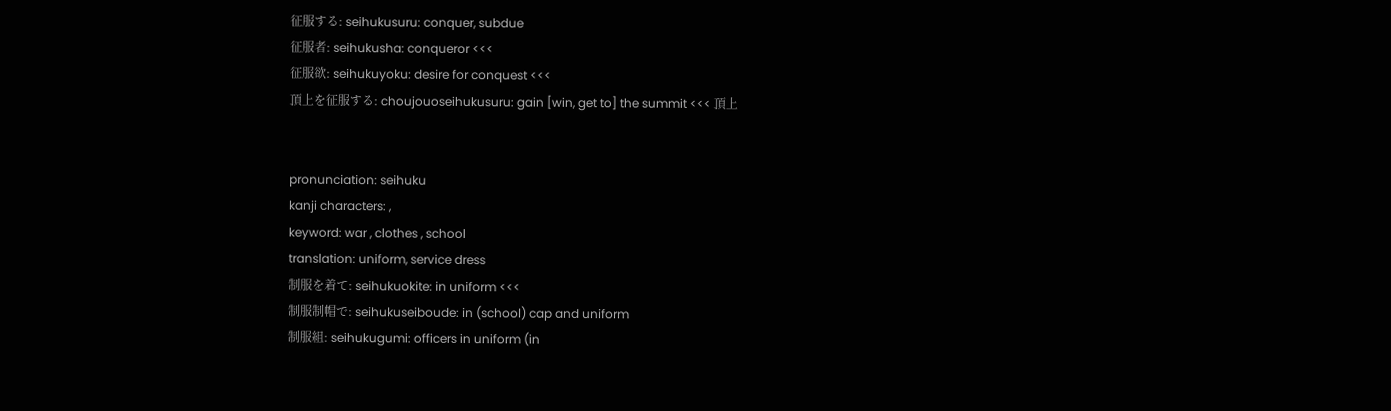征服する: seihukusuru: conquer, subdue
征服者: seihukusha: conqueror <<<
征服欲: seihukuyoku: desire for conquest <<<
頂上を征服する: choujouoseihukusuru: gain [win, get to] the summit <<< 頂上


pronunciation: seihuku
kanji characters: ,
keyword: war , clothes , school
translation: uniform, service dress
制服を着て: seihukuokite: in uniform <<<
制服制帽で: seihukuseiboude: in (school) cap and uniform
制服組: seihukugumi: officers in uniform (in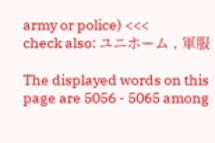army or police) <<<
check also: ユニホーム , 軍服

The displayed words on this page are 5056 - 5065 among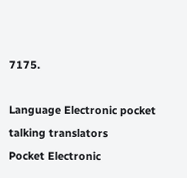7175.

Language Electronic pocket talking translators
Pocket Electronic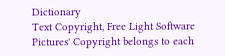Dictionary
Text Copyright, Free Light Software
Pictures' Copyright belongs to each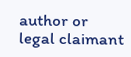author or legal claimant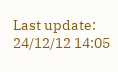Last update: 24/12/12 14:05